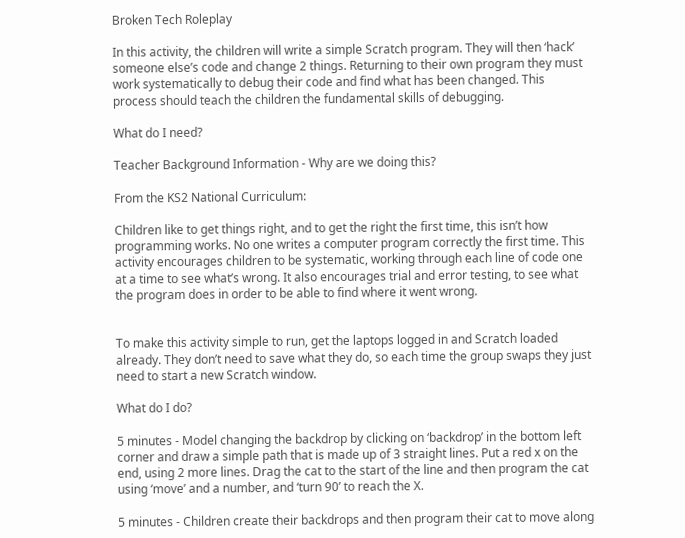Broken Tech Roleplay

In this activity, the children will write a simple Scratch program. They will then ‘hack’ someone else’s code and change 2 things. Returning to their own program they must work systematically to debug their code and find what has been changed. This process should teach the children the fundamental skills of debugging.

What do I need?

Teacher Background Information - Why are we doing this?

From the KS2 National Curriculum:

Children like to get things right, and to get the right the first time, this isn’t how programming works. No one writes a computer program correctly the first time. This activity encourages children to be systematic, working through each line of code one at a time to see what’s wrong. It also encourages trial and error testing, to see what the program does in order to be able to find where it went wrong.


To make this activity simple to run, get the laptops logged in and Scratch loaded already. They don’t need to save what they do, so each time the group swaps they just need to start a new Scratch window.

What do I do?

5 minutes - Model changing the backdrop by clicking on ‘backdrop’ in the bottom left corner and draw a simple path that is made up of 3 straight lines. Put a red x on the end, using 2 more lines. Drag the cat to the start of the line and then program the cat using ‘move’ and a number, and ‘turn 90’ to reach the X.

5 minutes - Children create their backdrops and then program their cat to move along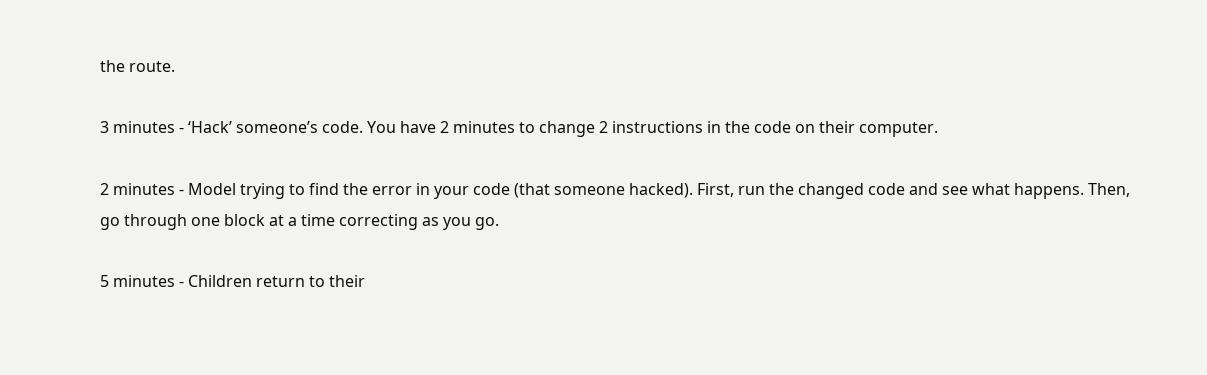the route.

3 minutes - ‘Hack’ someone’s code. You have 2 minutes to change 2 instructions in the code on their computer.

2 minutes - Model trying to find the error in your code (that someone hacked). First, run the changed code and see what happens. Then, go through one block at a time correcting as you go.

5 minutes - Children return to their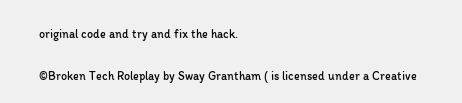original code and try and fix the hack.

©Broken Tech Roleplay by Sway Grantham ( is licensed under a Creative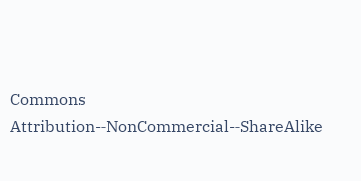Commons Attribution-‐NonCommercial-‐ShareAlike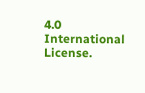4.0 International License.